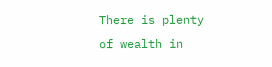There is plenty of wealth in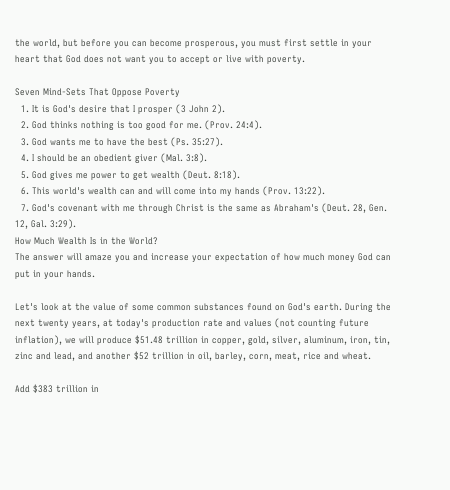the world, but before you can become prosperous, you must first settle in your heart that God does not want you to accept or live with poverty.

Seven Mind-Sets That Oppose Poverty
  1. It is God's desire that I prosper (3 John 2).
  2. God thinks nothing is too good for me. (Prov. 24:4).
  3. God wants me to have the best (Ps. 35:27).
  4. I should be an obedient giver (Mal. 3:8).
  5. God gives me power to get wealth (Deut. 8:18).
  6. This world's wealth can and will come into my hands (Prov. 13:22).
  7. God's covenant with me through Christ is the same as Abraham's (Deut. 28, Gen. 12, Gal. 3:29).
How Much Wealth Is in the World?
The answer will amaze you and increase your expectation of how much money God can put in your hands.

Let's look at the value of some common substances found on God's earth. During the next twenty years, at today's production rate and values (not counting future inflation), we will produce $51.48 trillion in copper, gold, silver, aluminum, iron, tin, zinc and lead, and another $52 trillion in oil, barley, corn, meat, rice and wheat.

Add $383 trillion in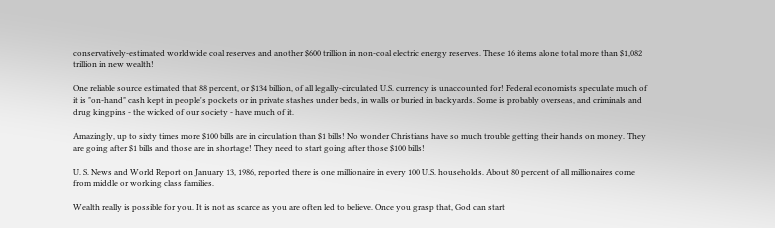conservatively-estimated worldwide coal reserves and another $600 trillion in non-coal electric energy reserves. These 16 items alone total more than $1,082 trillion in new wealth!

One reliable source estimated that 88 percent, or $134 billion, of all legally-circulated U.S. currency is unaccounted for! Federal economists speculate much of it is "on-hand" cash kept in people's pockets or in private stashes under beds, in walls or buried in backyards. Some is probably overseas, and criminals and drug kingpins - the wicked of our society - have much of it.

Amazingly, up to sixty times more $100 bills are in circulation than $1 bills! No wonder Christians have so much trouble getting their hands on money. They are going after $1 bills and those are in shortage! They need to start going after those $100 bills!

U. S. News and World Report on January 13, 1986, reported there is one millionaire in every 100 U.S. households. About 80 percent of all millionaires come from middle or working class families.

Wealth really is possible for you. It is not as scarce as you are often led to believe. Once you grasp that, God can start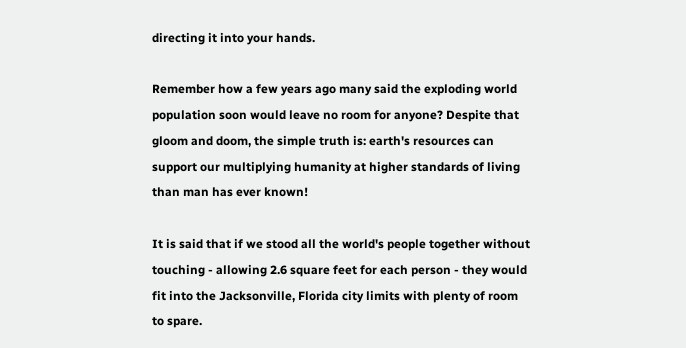directing it into your hands.

Remember how a few years ago many said the exploding world population soon would leave no room for anyone? Despite that gloom and doom, the simple truth is: earth's resources can support our multiplying humanity at higher standards of living than man has ever known!

It is said that if we stood all the world's people together without touching - allowing 2.6 square feet for each person - they would fit into the Jacksonville, Florida city limits with plenty of room to spare.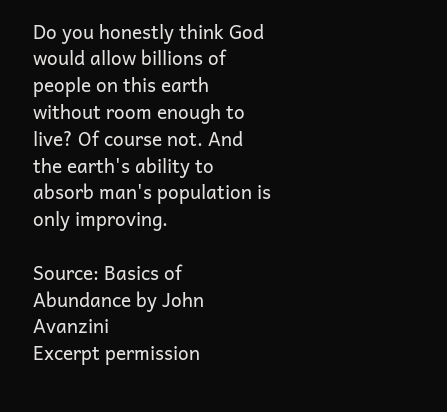Do you honestly think God would allow billions of people on this earth without room enough to live? Of course not. And the earth's ability to absorb man's population is only improving.

Source: Basics of Abundance by John Avanzini
Excerpt permission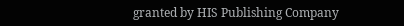granted by HIS Publishing Company